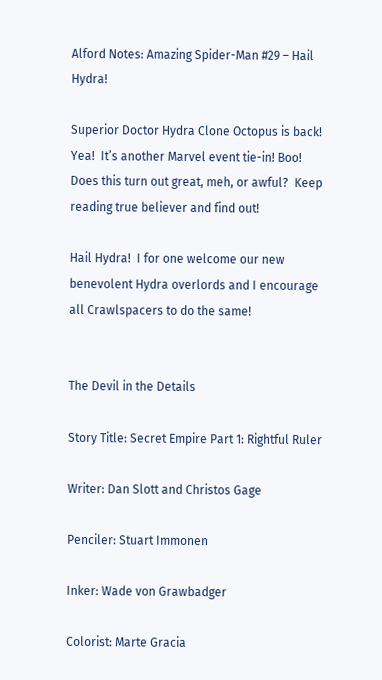Alford Notes: Amazing Spider-Man #29 – Hail Hydra!

Superior Doctor Hydra Clone Octopus is back!  Yea!  It’s another Marvel event tie-in! Boo! Does this turn out great, meh, or awful?  Keep reading true believer and find out!

Hail Hydra!  I for one welcome our new benevolent Hydra overlords and I encourage all Crawlspacers to do the same!


The Devil in the Details

Story Title: Secret Empire Part 1: Rightful Ruler

Writer: Dan Slott and Christos Gage

Penciler: Stuart Immonen

Inker: Wade von Grawbadger

Colorist: Marte Gracia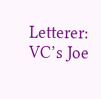Letterer: VC’s Joe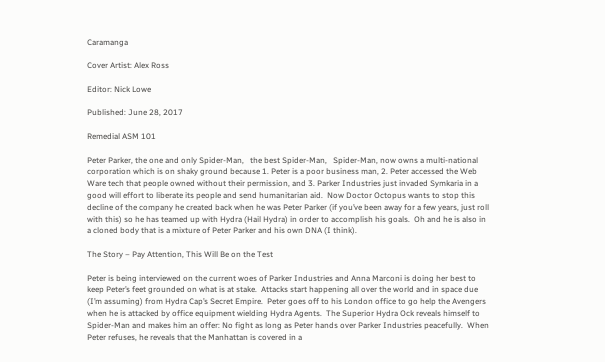Caramanga

Cover Artist: Alex Ross

Editor: Nick Lowe

Published: June 28, 2017

Remedial ASM 101

Peter Parker, the one and only Spider-Man,   the best Spider-Man,   Spider-Man, now owns a multi-national corporation which is on shaky ground because 1. Peter is a poor business man, 2. Peter accessed the Web Ware tech that people owned without their permission, and 3. Parker Industries just invaded Symkaria in a good will effort to liberate its people and send humanitarian aid.  Now Doctor Octopus wants to stop this decline of the company he created back when he was Peter Parker (if you’ve been away for a few years, just roll with this) so he has teamed up with Hydra (Hail Hydra) in order to accomplish his goals.  Oh and he is also in a cloned body that is a mixture of Peter Parker and his own DNA (I think).

The Story – Pay Attention, This Will Be on the Test

Peter is being interviewed on the current woes of Parker Industries and Anna Marconi is doing her best to keep Peter’s feet grounded on what is at stake.  Attacks start happening all over the world and in space due (I’m assuming) from Hydra Cap’s Secret Empire.  Peter goes off to his London office to go help the Avengers when he is attacked by office equipment wielding Hydra Agents.  The Superior Hydra Ock reveals himself to Spider-Man and makes him an offer: No fight as long as Peter hands over Parker Industries peacefully.  When Peter refuses, he reveals that the Manhattan is covered in a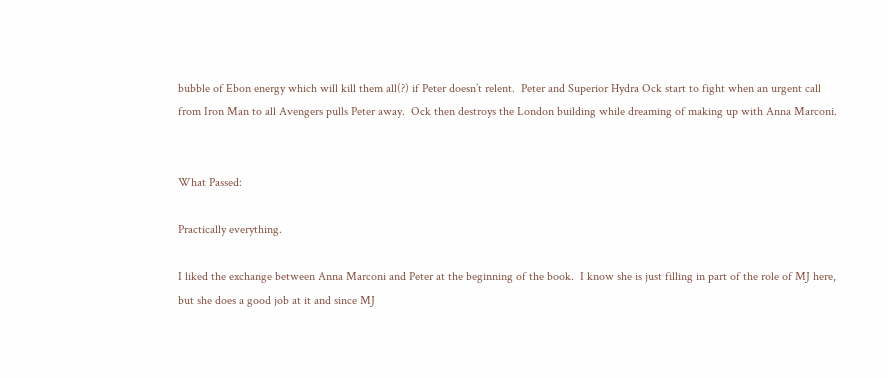bubble of Ebon energy which will kill them all(?) if Peter doesn’t relent.  Peter and Superior Hydra Ock start to fight when an urgent call from Iron Man to all Avengers pulls Peter away.  Ock then destroys the London building while dreaming of making up with Anna Marconi.


What Passed:

Practically everything.

I liked the exchange between Anna Marconi and Peter at the beginning of the book.  I know she is just filling in part of the role of MJ here, but she does a good job at it and since MJ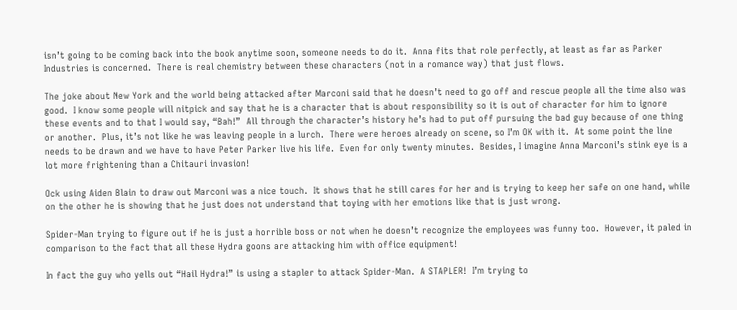isn’t going to be coming back into the book anytime soon, someone needs to do it.  Anna fits that role perfectly, at least as far as Parker Industries is concerned.  There is real chemistry between these characters (not in a romance way) that just flows.

The joke about New York and the world being attacked after Marconi said that he doesn’t need to go off and rescue people all the time also was good.  I know some people will nitpick and say that he is a character that is about responsibility so it is out of character for him to ignore these events and to that I would say, “Bah!”  All through the character’s history he’s had to put off pursuing the bad guy because of one thing or another.  Plus, it’s not like he was leaving people in a lurch.  There were heroes already on scene, so I’m OK with it.  At some point the line needs to be drawn and we have to have Peter Parker live his life.  Even for only twenty minutes.  Besides, I imagine Anna Marconi’s stink eye is a lot more frightening than a Chitauri invasion!

Ock using Aiden Blain to draw out Marconi was a nice touch.  It shows that he still cares for her and is trying to keep her safe on one hand, while on the other he is showing that he just does not understand that toying with her emotions like that is just wrong.

Spider-Man trying to figure out if he is just a horrible boss or not when he doesn’t recognize the employees was funny too.  However, it paled in comparison to the fact that all these Hydra goons are attacking him with office equipment!

In fact the guy who yells out “Hail Hydra!” is using a stapler to attack Spider-Man.  A STAPLER!  I’m trying to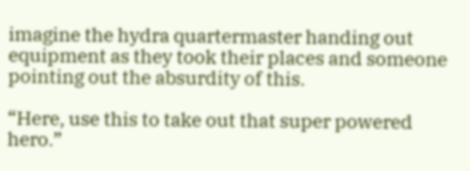imagine the hydra quartermaster handing out equipment as they took their places and someone pointing out the absurdity of this.

“Here, use this to take out that super powered hero.”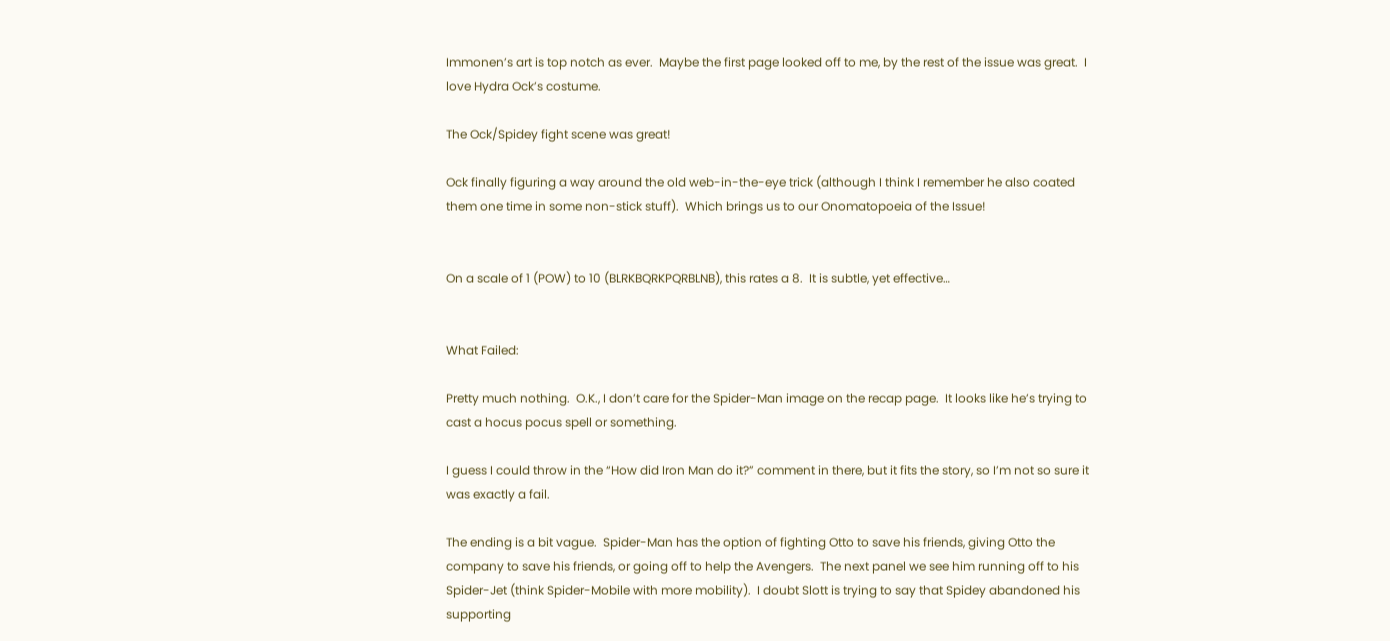Immonen’s art is top notch as ever.  Maybe the first page looked off to me, by the rest of the issue was great.  I love Hydra Ock’s costume.

The Ock/Spidey fight scene was great!

Ock finally figuring a way around the old web-in-the-eye trick (although I think I remember he also coated them one time in some non-stick stuff).  Which brings us to our Onomatopoeia of the Issue!


On a scale of 1 (POW) to 10 (BLRKBQRKPQRBLNB), this rates a 8.  It is subtle, yet effective…


What Failed:

Pretty much nothing.  O.K., I don’t care for the Spider-Man image on the recap page.  It looks like he’s trying to cast a hocus pocus spell or something.

I guess I could throw in the “How did Iron Man do it?” comment in there, but it fits the story, so I’m not so sure it was exactly a fail.

The ending is a bit vague.  Spider-Man has the option of fighting Otto to save his friends, giving Otto the company to save his friends, or going off to help the Avengers.  The next panel we see him running off to his Spider-Jet (think Spider-Mobile with more mobility).  I doubt Slott is trying to say that Spidey abandoned his supporting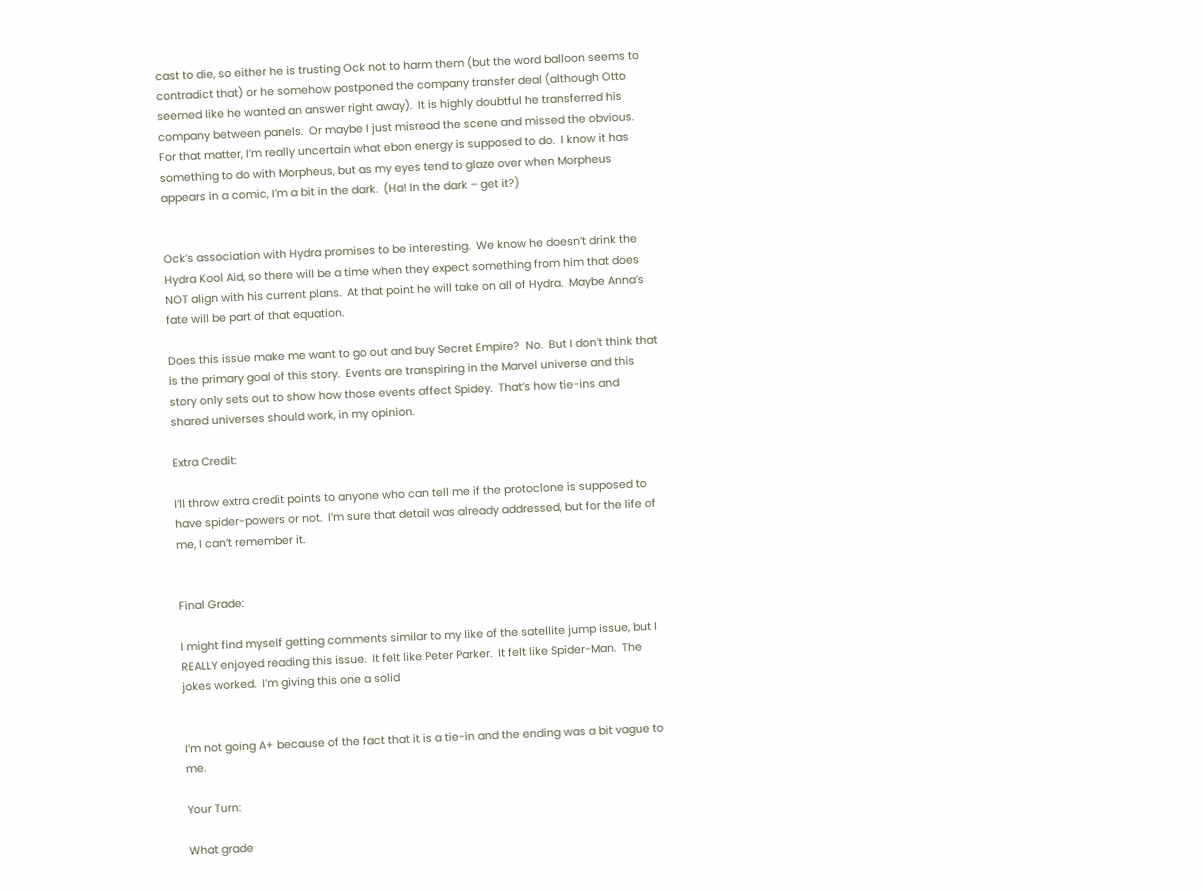cast to die, so either he is trusting Ock not to harm them (but the word balloon seems to contradict that) or he somehow postponed the company transfer deal (although Otto seemed like he wanted an answer right away).  It is highly doubtful he transferred his company between panels.  Or maybe I just misread the scene and missed the obvious.  For that matter, I’m really uncertain what ebon energy is supposed to do.  I know it has something to do with Morpheus, but as my eyes tend to glaze over when Morpheus appears in a comic, I’m a bit in the dark.  (Ha! In the dark – get it?)


Ock’s association with Hydra promises to be interesting.  We know he doesn’t drink the Hydra Kool Aid, so there will be a time when they expect something from him that does NOT align with his current plans.  At that point he will take on all of Hydra.  Maybe Anna’s fate will be part of that equation.

Does this issue make me want to go out and buy Secret Empire?  No.  But I don’t think that is the primary goal of this story.  Events are transpiring in the Marvel universe and this story only sets out to show how those events affect Spidey.  That’s how tie-ins and shared universes should work, in my opinion.

Extra Credit:

I’ll throw extra credit points to anyone who can tell me if the protoclone is supposed to have spider-powers or not.  I’m sure that detail was already addressed, but for the life of me, I can’t remember it.


Final Grade:

I might find myself getting comments similar to my like of the satellite jump issue, but I REALLY enjoyed reading this issue.  It felt like Peter Parker.  It felt like Spider-Man.  The jokes worked.  I’m giving this one a solid


I’m not going A+ because of the fact that it is a tie-in and the ending was a bit vague to me.

Your Turn:

What grade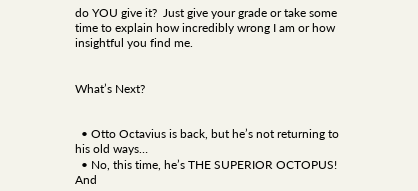do YOU give it?  Just give your grade or take some time to explain how incredibly wrong I am or how insightful you find me.


What’s Next?


  • Otto Octavius is back, but he’s not returning to his old ways…
  • No, this time, he’s THE SUPERIOR OCTOPUS! And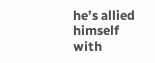he’s allied himself with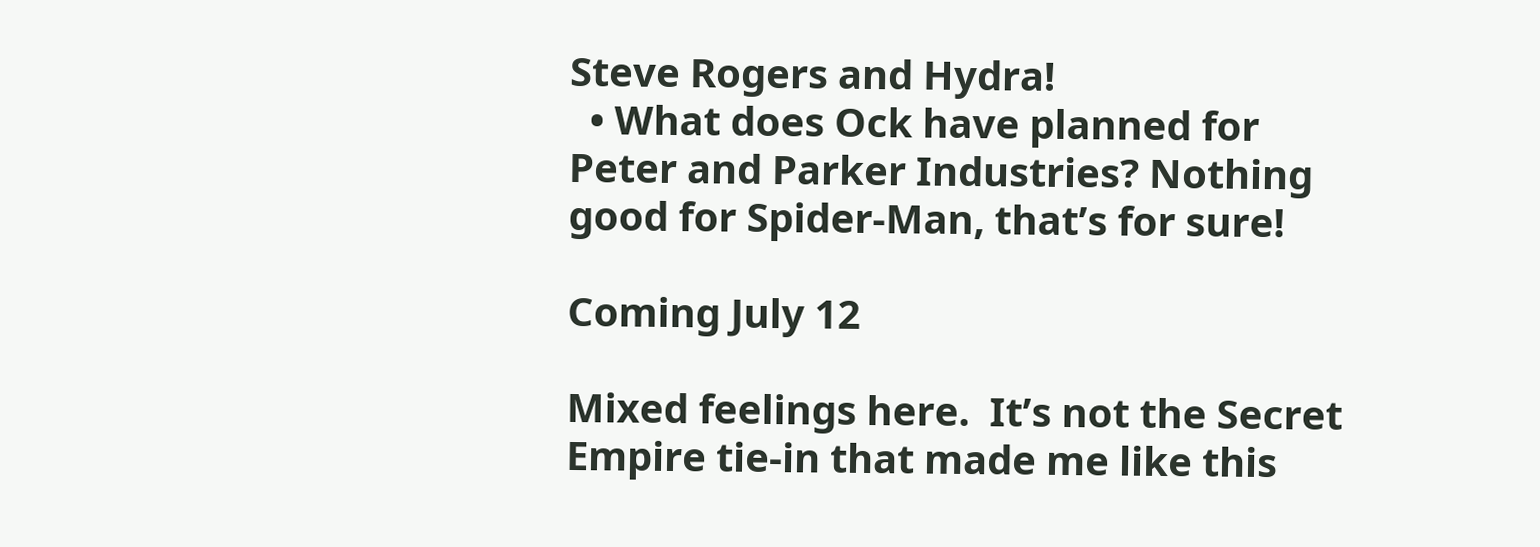Steve Rogers and Hydra!
  • What does Ock have planned for Peter and Parker Industries? Nothing good for Spider-Man, that’s for sure!

Coming July 12

Mixed feelings here.  It’s not the Secret Empire tie-in that made me like this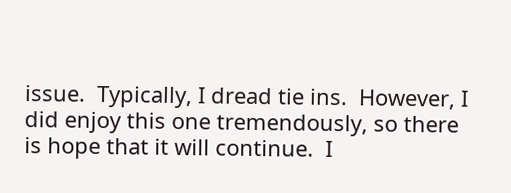issue.  Typically, I dread tie ins.  However, I did enjoy this one tremendously, so there is hope that it will continue.  I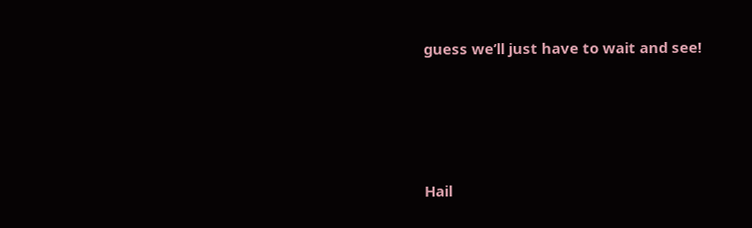guess we’ll just have to wait and see!




Hail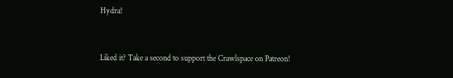Hydra!


Liked it? Take a second to support the Crawlspace on Patreon!